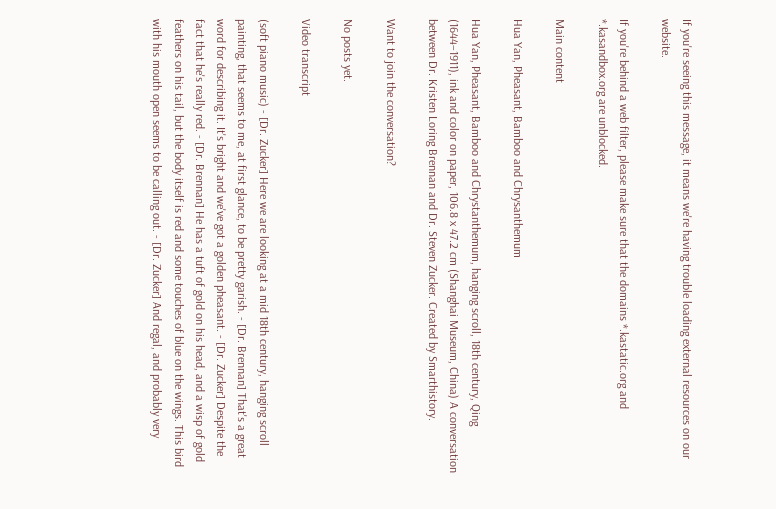If you're seeing this message, it means we're having trouble loading external resources on our website.

If you're behind a web filter, please make sure that the domains *.kastatic.org and *.kasandbox.org are unblocked.

Main content

Hua Yan, Pheasant, Bamboo and Chrysanthemum

Hua Yan, Pheasant, Bamboo and Chrystanthemum, hanging scroll, 18th century, Qing (1644–1911), ink and color on paper, 106.8 x 47.2 cm (Shanghai Museum, China) A conversation between Dr. Kristen Loring Brennan and Dr. Steven Zucker. Created by Smarthistory.

Want to join the conversation?

No posts yet.

Video transcript

(soft piano music) - [Dr. Zucker] Here we are looking at a mid 18th century, hanging scroll painting, that seems to me, at first glance, to be pretty garish. - [Dr. Brennan] That's a great word for describing it. It's bright and we've got a golden pheasant. - [Dr. Zucker] Despite the fact that he's really red. - [Dr. Brennan] He has a tuft of gold on his head, and a wisp of gold feathers on his tail, but the body itself is red and some touches of blue on the wings. This bird with his mouth open seems to be calling out. - [Dr. Zucker] And regal, and probably very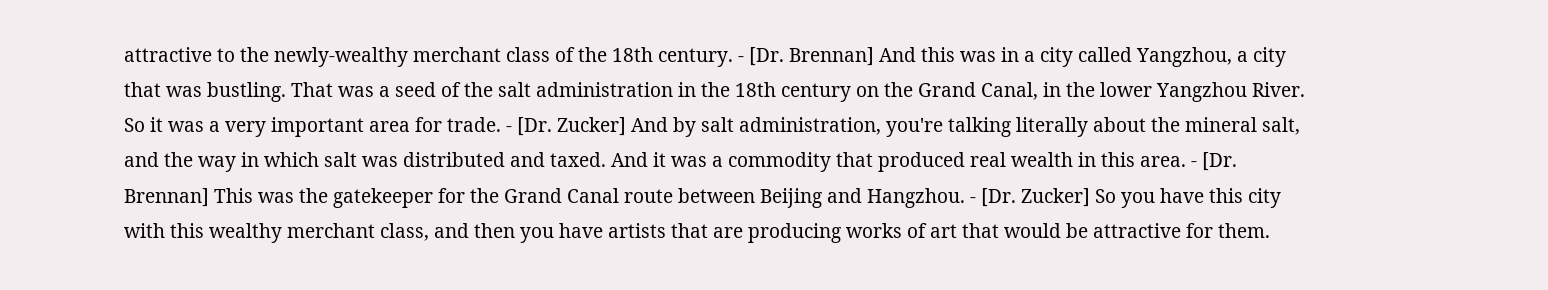attractive to the newly-wealthy merchant class of the 18th century. - [Dr. Brennan] And this was in a city called Yangzhou, a city that was bustling. That was a seed of the salt administration in the 18th century on the Grand Canal, in the lower Yangzhou River. So it was a very important area for trade. - [Dr. Zucker] And by salt administration, you're talking literally about the mineral salt, and the way in which salt was distributed and taxed. And it was a commodity that produced real wealth in this area. - [Dr. Brennan] This was the gatekeeper for the Grand Canal route between Beijing and Hangzhou. - [Dr. Zucker] So you have this city with this wealthy merchant class, and then you have artists that are producing works of art that would be attractive for them.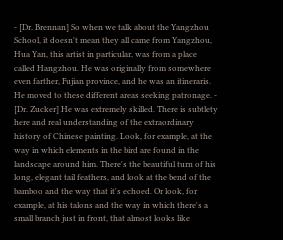- [Dr. Brennan] So when we talk about the Yangzhou School, it doesn't mean they all came from Yangzhou, Hua Yan, this artist in particular, was from a place called Hangzhou. He was originally from somewhere even farther, Fujian province, and he was an itineraris. He moved to these different areas seeking patronage. - [Dr. Zucker] He was extremely skilled. There is subtlety here and real understanding of the extraordinary history of Chinese painting. Look, for example, at the way in which elements in the bird are found in the landscape around him. There's the beautiful turn of his long, elegant tail feathers, and look at the bend of the bamboo and the way that it's echoed. Or look, for example, at his talons and the way in which there's a small branch just in front, that almost looks like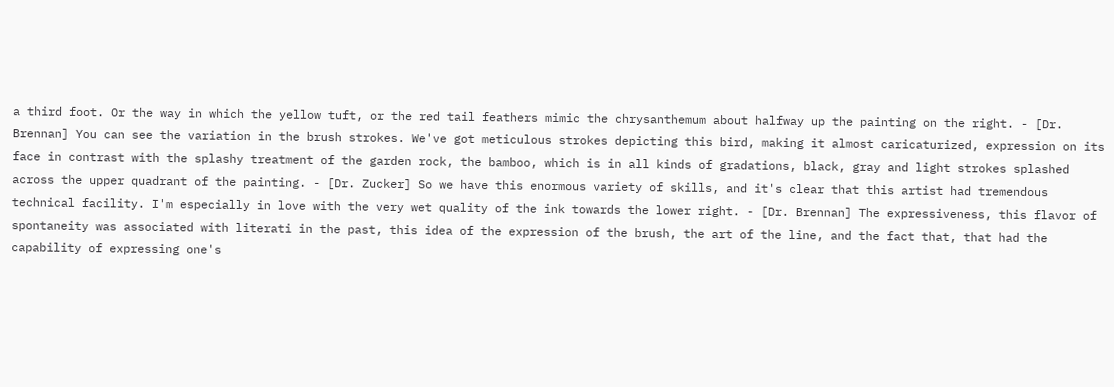a third foot. Or the way in which the yellow tuft, or the red tail feathers mimic the chrysanthemum about halfway up the painting on the right. - [Dr. Brennan] You can see the variation in the brush strokes. We've got meticulous strokes depicting this bird, making it almost caricaturized, expression on its face in contrast with the splashy treatment of the garden rock, the bamboo, which is in all kinds of gradations, black, gray and light strokes splashed across the upper quadrant of the painting. - [Dr. Zucker] So we have this enormous variety of skills, and it's clear that this artist had tremendous technical facility. I'm especially in love with the very wet quality of the ink towards the lower right. - [Dr. Brennan] The expressiveness, this flavor of spontaneity was associated with literati in the past, this idea of the expression of the brush, the art of the line, and the fact that, that had the capability of expressing one's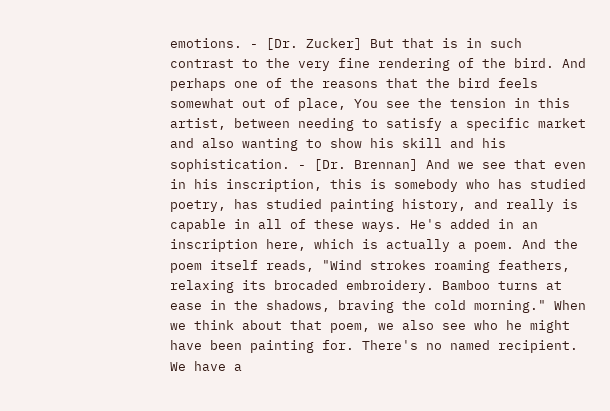emotions. - [Dr. Zucker] But that is in such contrast to the very fine rendering of the bird. And perhaps one of the reasons that the bird feels somewhat out of place, You see the tension in this artist, between needing to satisfy a specific market and also wanting to show his skill and his sophistication. - [Dr. Brennan] And we see that even in his inscription, this is somebody who has studied poetry, has studied painting history, and really is capable in all of these ways. He's added in an inscription here, which is actually a poem. And the poem itself reads, "Wind strokes roaming feathers, relaxing its brocaded embroidery. Bamboo turns at ease in the shadows, braving the cold morning." When we think about that poem, we also see who he might have been painting for. There's no named recipient. We have a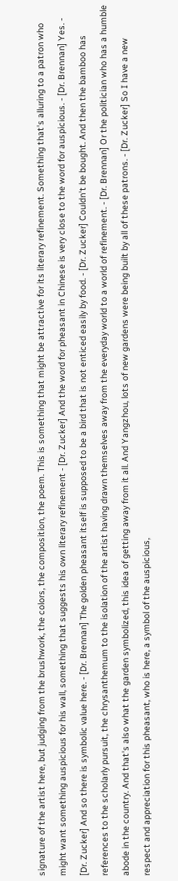signature of the artist here, but judging from the brushwork, the colors, the composition, the poem. This is something that might be attractive for its literary refinement. Something that's alluring to a patron who might want something auspicious for his wall, something that suggests his own literary refinement - [Dr. Zucker] And the word for pheasant in Chinese is very close to the word for auspicious. - [Dr. Brennan] Yes. - [Dr. Zucker] And so there is symbolic value here. - [Dr. Brennan] The golden pheasant itself is supposed to be a bird that is not enticed easily by food. - [Dr. Zucker] Couldn't be bought. And then the bamboo has references to the scholarly pursuit, the chrysanthemum to the isolation of the artist having drawn themselves away from the everyday world to a world of refinement. - [Dr. Brennan] Or the politician who has a humble abode in the country. And that's also what the garden symbolized, this idea of getting away from it all. And Yangzhou, lots of new gardens were being built by all of these patrons. - [Dr. Zucker] So I have a new respect and appreciation for this pheasant, who is here, a symbol of the auspicious,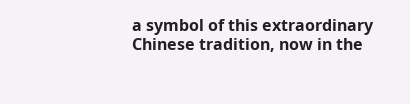a symbol of this extraordinary Chinese tradition, now in the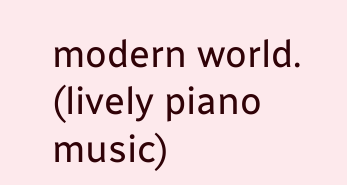modern world. (lively piano music)